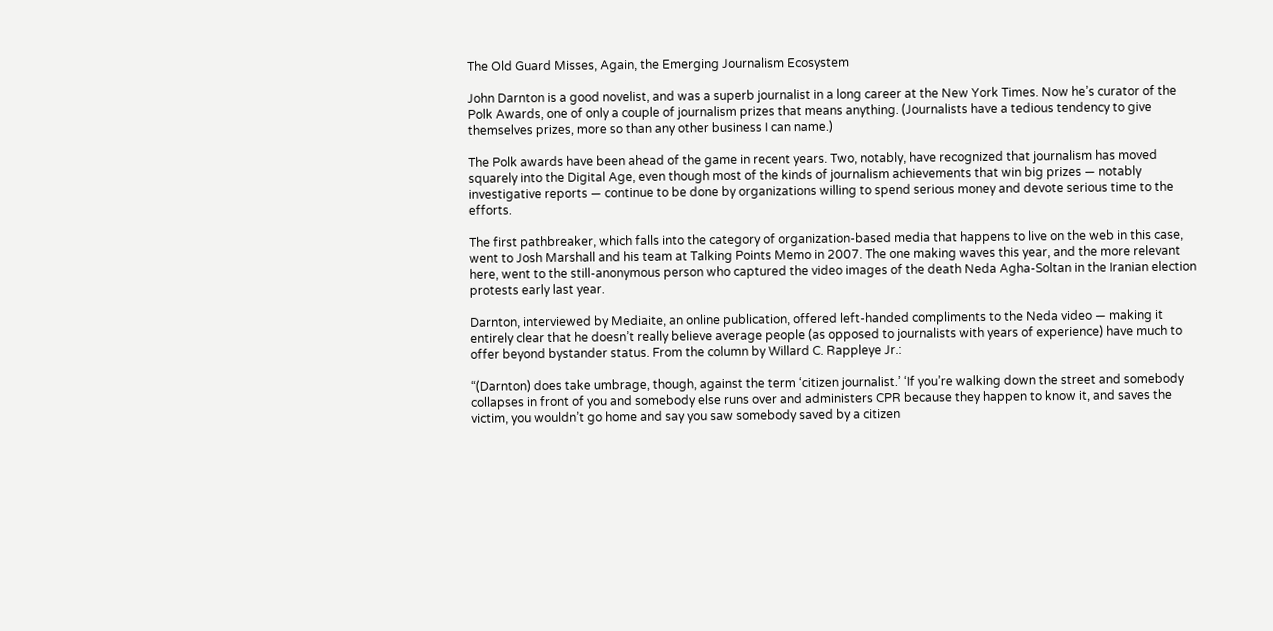The Old Guard Misses, Again, the Emerging Journalism Ecosystem

John Darnton is a good novelist, and was a superb journalist in a long career at the New York Times. Now he’s curator of the Polk Awards, one of only a couple of journalism prizes that means anything. (Journalists have a tedious tendency to give themselves prizes, more so than any other business I can name.)

The Polk awards have been ahead of the game in recent years. Two, notably, have recognized that journalism has moved squarely into the Digital Age, even though most of the kinds of journalism achievements that win big prizes — notably investigative reports — continue to be done by organizations willing to spend serious money and devote serious time to the efforts.

The first pathbreaker, which falls into the category of organization-based media that happens to live on the web in this case, went to Josh Marshall and his team at Talking Points Memo in 2007. The one making waves this year, and the more relevant here, went to the still-anonymous person who captured the video images of the death Neda Agha-Soltan in the Iranian election protests early last year.

Darnton, interviewed by Mediaite, an online publication, offered left-handed compliments to the Neda video — making it entirely clear that he doesn’t really believe average people (as opposed to journalists with years of experience) have much to offer beyond bystander status. From the column by Willard C. Rappleye Jr.:

“(Darnton) does take umbrage, though, against the term ‘citizen journalist.’ ‘If you’re walking down the street and somebody collapses in front of you and somebody else runs over and administers CPR because they happen to know it, and saves the victim, you wouldn’t go home and say you saw somebody saved by a citizen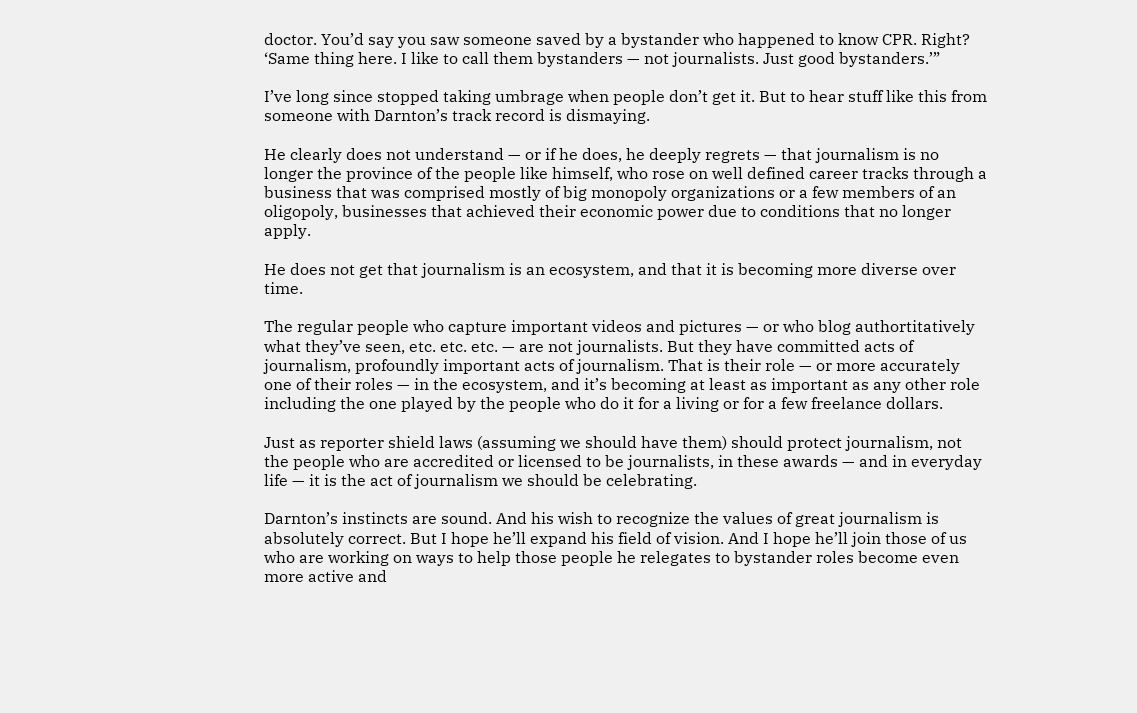doctor. You’d say you saw someone saved by a bystander who happened to know CPR. Right? ‘Same thing here. I like to call them bystanders — not journalists. Just good bystanders.’”

I’ve long since stopped taking umbrage when people don’t get it. But to hear stuff like this from someone with Darnton’s track record is dismaying.

He clearly does not understand — or if he does, he deeply regrets — that journalism is no longer the province of the people like himself, who rose on well defined career tracks through a business that was comprised mostly of big monopoly organizations or a few members of an oligopoly, businesses that achieved their economic power due to conditions that no longer apply.

He does not get that journalism is an ecosystem, and that it is becoming more diverse over time.

The regular people who capture important videos and pictures — or who blog authortitatively what they’ve seen, etc. etc. etc. — are not journalists. But they have committed acts of journalism, profoundly important acts of journalism. That is their role — or more accurately one of their roles — in the ecosystem, and it’s becoming at least as important as any other role including the one played by the people who do it for a living or for a few freelance dollars.

Just as reporter shield laws (assuming we should have them) should protect journalism, not the people who are accredited or licensed to be journalists, in these awards — and in everyday life — it is the act of journalism we should be celebrating.

Darnton’s instincts are sound. And his wish to recognize the values of great journalism is absolutely correct. But I hope he’ll expand his field of vision. And I hope he’ll join those of us who are working on ways to help those people he relegates to bystander roles become even more active and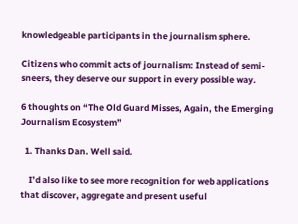knowledgeable participants in the journalism sphere.

Citizens who commit acts of journalism: Instead of semi-sneers, they deserve our support in every possible way.

6 thoughts on “The Old Guard Misses, Again, the Emerging Journalism Ecosystem”

  1. Thanks Dan. Well said.

    I’d also like to see more recognition for web applications that discover, aggregate and present useful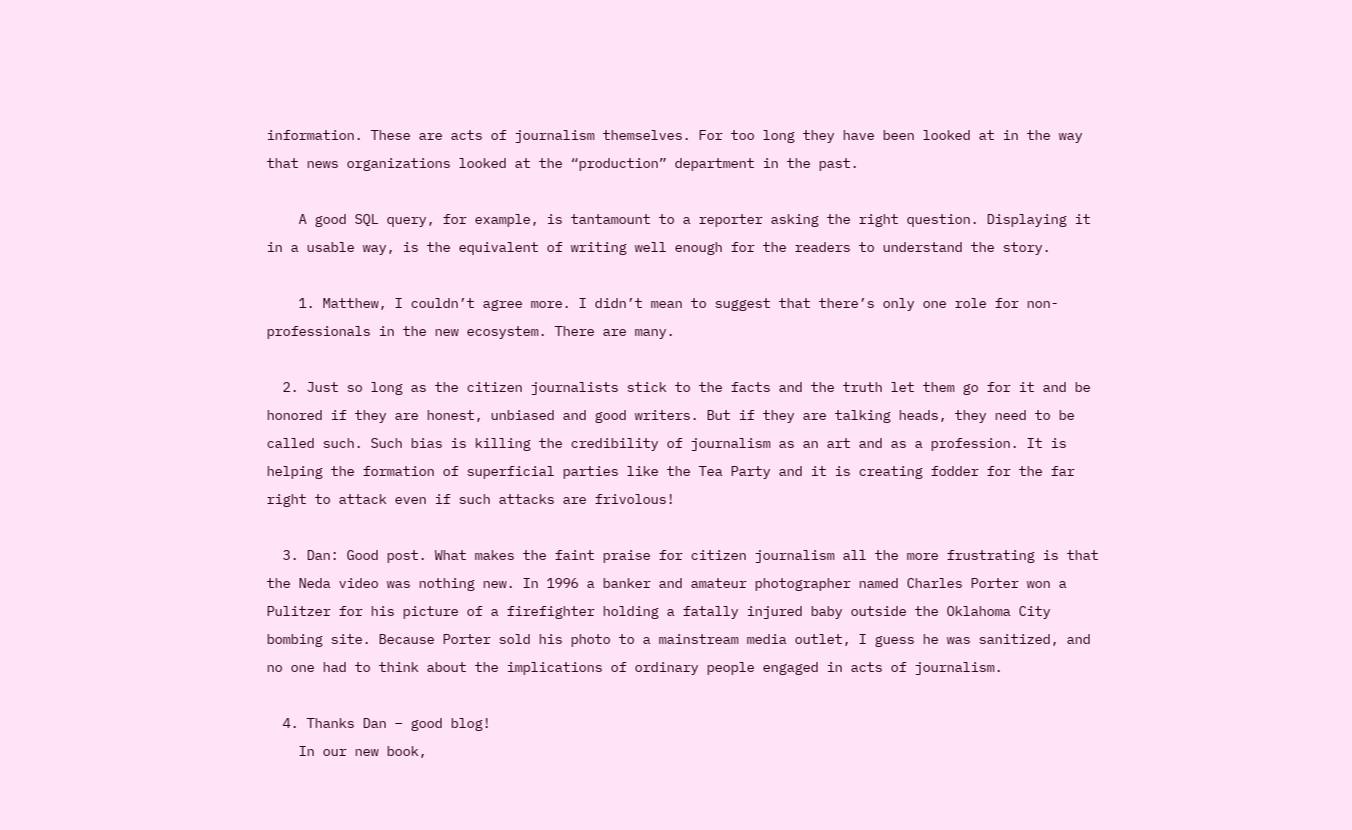information. These are acts of journalism themselves. For too long they have been looked at in the way that news organizations looked at the “production” department in the past.

    A good SQL query, for example, is tantamount to a reporter asking the right question. Displaying it in a usable way, is the equivalent of writing well enough for the readers to understand the story.

    1. Matthew, I couldn’t agree more. I didn’t mean to suggest that there’s only one role for non-professionals in the new ecosystem. There are many.

  2. Just so long as the citizen journalists stick to the facts and the truth let them go for it and be honored if they are honest, unbiased and good writers. But if they are talking heads, they need to be called such. Such bias is killing the credibility of journalism as an art and as a profession. It is helping the formation of superficial parties like the Tea Party and it is creating fodder for the far right to attack even if such attacks are frivolous!

  3. Dan: Good post. What makes the faint praise for citizen journalism all the more frustrating is that the Neda video was nothing new. In 1996 a banker and amateur photographer named Charles Porter won a Pulitzer for his picture of a firefighter holding a fatally injured baby outside the Oklahoma City bombing site. Because Porter sold his photo to a mainstream media outlet, I guess he was sanitized, and no one had to think about the implications of ordinary people engaged in acts of journalism.

  4. Thanks Dan – good blog!
    In our new book,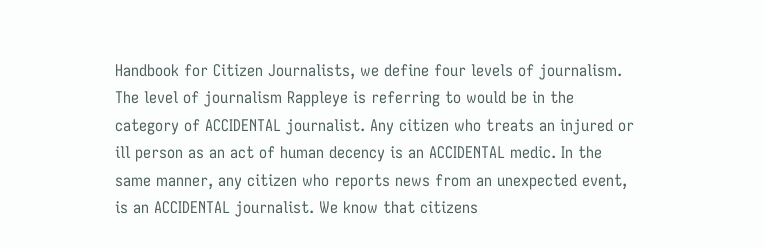Handbook for Citizen Journalists, we define four levels of journalism. The level of journalism Rappleye is referring to would be in the category of ACCIDENTAL journalist. Any citizen who treats an injured or ill person as an act of human decency is an ACCIDENTAL medic. In the same manner, any citizen who reports news from an unexpected event, is an ACCIDENTAL journalist. We know that citizens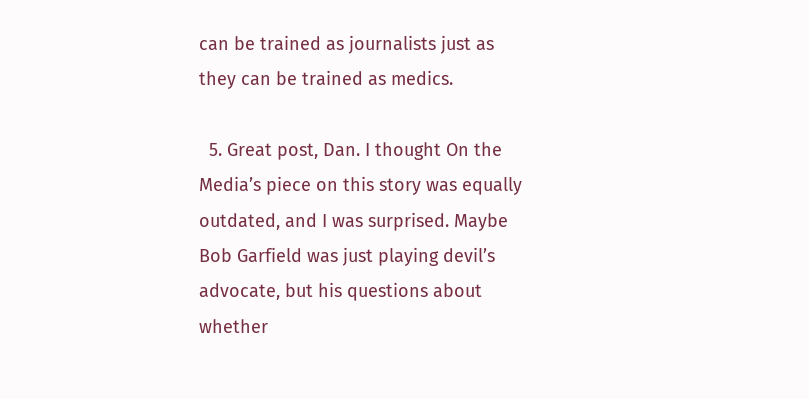can be trained as journalists just as they can be trained as medics.

  5. Great post, Dan. I thought On the Media’s piece on this story was equally outdated, and I was surprised. Maybe Bob Garfield was just playing devil’s advocate, but his questions about whether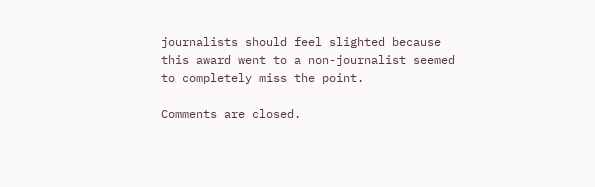journalists should feel slighted because this award went to a non-journalist seemed to completely miss the point.

Comments are closed.